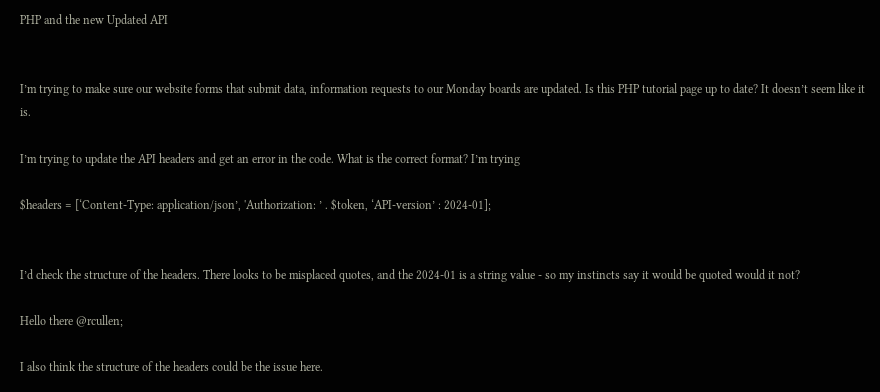PHP and the new Updated API


I’m trying to make sure our website forms that submit data, information requests to our Monday boards are updated. Is this PHP tutorial page up to date? It doesn’t seem like it is.

I’m trying to update the API headers and get an error in the code. What is the correct format? I’m trying

$headers = [‘Content-Type: application/json’, 'Authorization: ’ . $token, ‘API-version’ : 2024-01];


I’d check the structure of the headers. There looks to be misplaced quotes, and the 2024-01 is a string value - so my instincts say it would be quoted would it not?

Hello there @rcullen;

I also think the structure of the headers could be the issue here.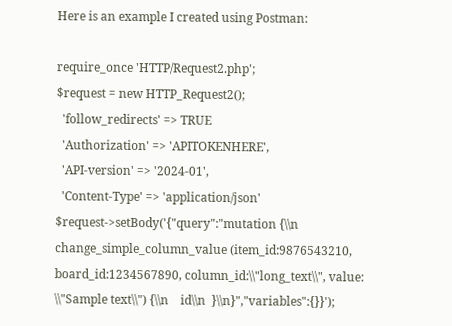Here is an example I created using Postman:

require_once 'HTTP/Request2.php';
$request = new HTTP_Request2();
  'follow_redirects' => TRUE
  'Authorization' => 'APITOKENHERE',
  'API-version' => '2024-01',
  'Content-Type' => 'application/json'
$request->setBody('{"query":"mutation {\\n  change_simple_column_value (item_id:9876543210, board_id:1234567890, column_id:\\"long_text\\", value: \\"Sample text\\") {\\n    id\\n  }\\n}","variables":{}}');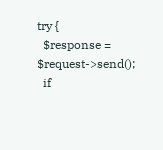try {
  $response = $request->send();
  if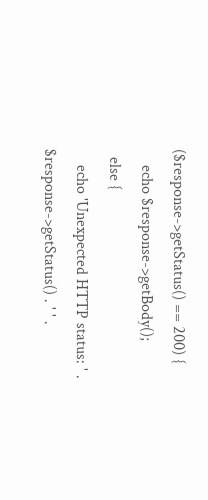($response->getStatus() == 200) {
    echo $response->getBody();
  else {
    echo 'Unexpected HTTP status: ' . $response->getStatus() . ' ' .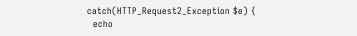catch(HTTP_Request2_Exception $e) {
  echo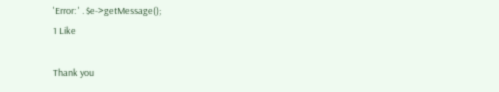'Error: ' . $e->getMessage();
1 Like

Thank you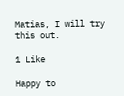Matias, I will try this out.

1 Like

Happy to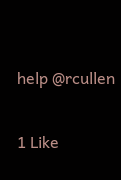help @rcullen

1 Like